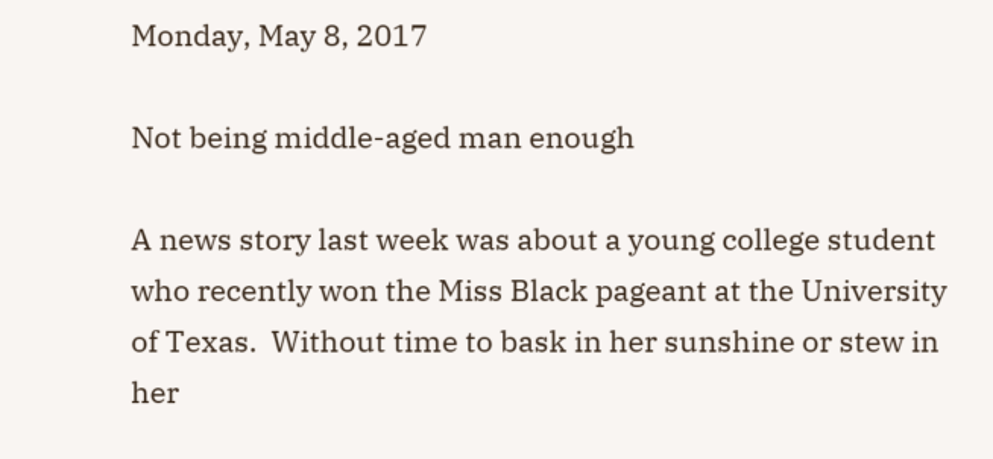Monday, May 8, 2017

Not being middle-aged man enough

A news story last week was about a young college student who recently won the Miss Black pageant at the University of Texas.  Without time to bask in her sunshine or stew in her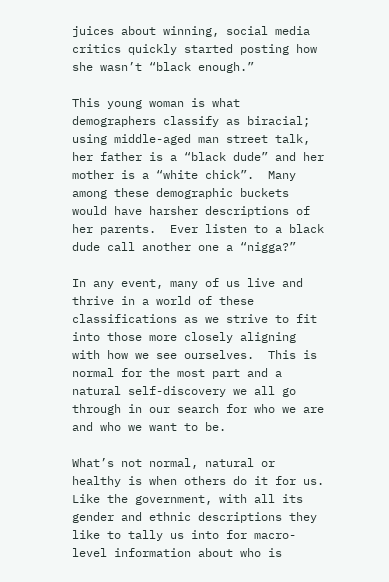juices about winning, social media critics quickly started posting how she wasn’t “black enough.”

This young woman is what demographers classify as biracial; using middle-aged man street talk, her father is a “black dude” and her mother is a “white chick”.  Many among these demographic buckets would have harsher descriptions of her parents.  Ever listen to a black dude call another one a “nigga?”

In any event, many of us live and thrive in a world of these classifications as we strive to fit into those more closely aligning with how we see ourselves.  This is normal for the most part and a natural self-discovery we all go through in our search for who we are and who we want to be.

What’s not normal, natural or healthy is when others do it for us.  Like the government, with all its gender and ethnic descriptions they like to tally us into for macro-level information about who is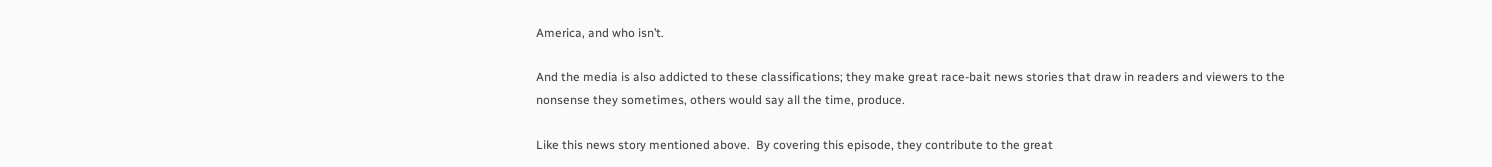America, and who isn’t.

And the media is also addicted to these classifications; they make great race-bait news stories that draw in readers and viewers to the nonsense they sometimes, others would say all the time, produce.

Like this news story mentioned above.  By covering this episode, they contribute to the great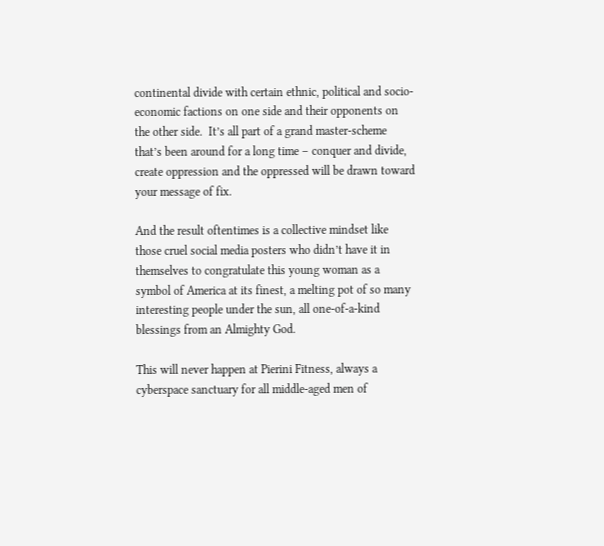continental divide with certain ethnic, political and socio-economic factions on one side and their opponents on the other side.  It’s all part of a grand master-scheme that’s been around for a long time – conquer and divide, create oppression and the oppressed will be drawn toward your message of fix.

And the result oftentimes is a collective mindset like those cruel social media posters who didn’t have it in themselves to congratulate this young woman as a symbol of America at its finest, a melting pot of so many interesting people under the sun, all one-of-a-kind blessings from an Almighty God.

This will never happen at Pierini Fitness, always a cyberspace sanctuary for all middle-aged men of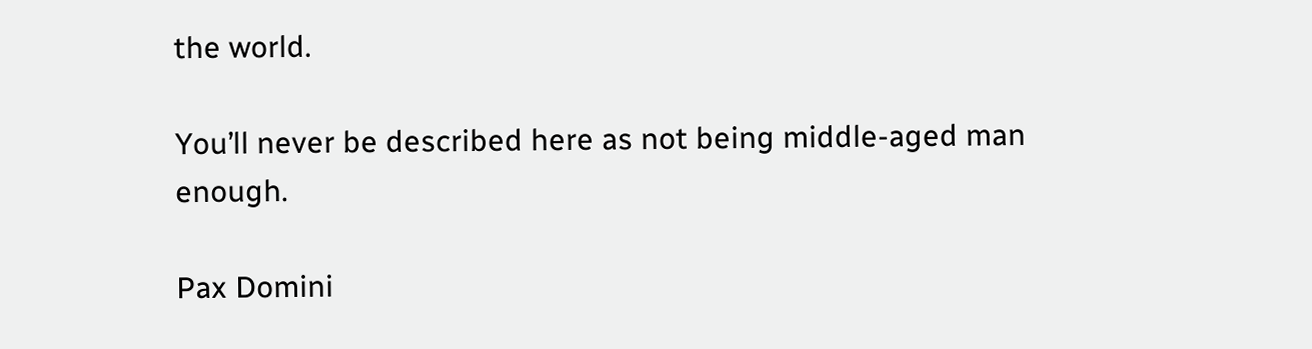the world.

You’ll never be described here as not being middle-aged man enough.

Pax Domini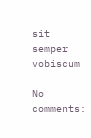sit semper vobiscum

No comments: